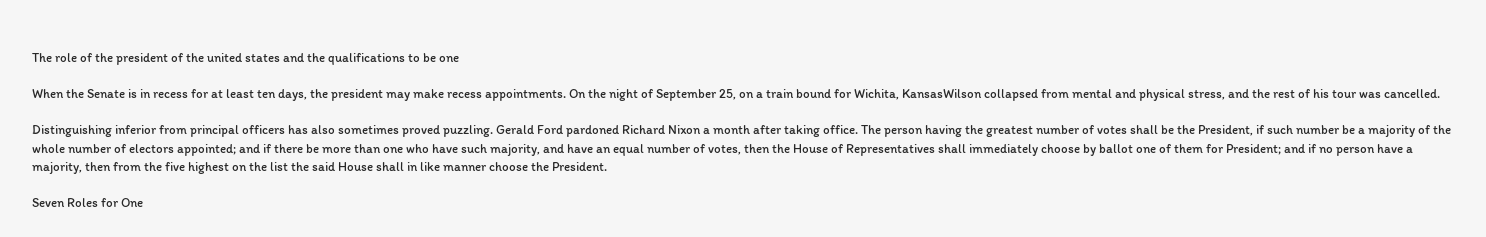The role of the president of the united states and the qualifications to be one

When the Senate is in recess for at least ten days, the president may make recess appointments. On the night of September 25, on a train bound for Wichita, KansasWilson collapsed from mental and physical stress, and the rest of his tour was cancelled.

Distinguishing inferior from principal officers has also sometimes proved puzzling. Gerald Ford pardoned Richard Nixon a month after taking office. The person having the greatest number of votes shall be the President, if such number be a majority of the whole number of electors appointed; and if there be more than one who have such majority, and have an equal number of votes, then the House of Representatives shall immediately choose by ballot one of them for President; and if no person have a majority, then from the five highest on the list the said House shall in like manner choose the President.

Seven Roles for One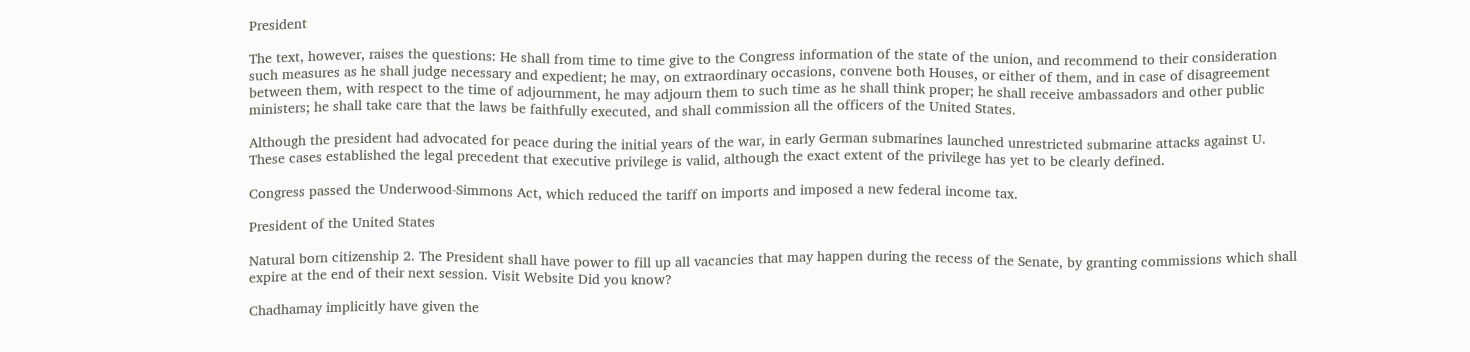President

The text, however, raises the questions: He shall from time to time give to the Congress information of the state of the union, and recommend to their consideration such measures as he shall judge necessary and expedient; he may, on extraordinary occasions, convene both Houses, or either of them, and in case of disagreement between them, with respect to the time of adjournment, he may adjourn them to such time as he shall think proper; he shall receive ambassadors and other public ministers; he shall take care that the laws be faithfully executed, and shall commission all the officers of the United States.

Although the president had advocated for peace during the initial years of the war, in early German submarines launched unrestricted submarine attacks against U. These cases established the legal precedent that executive privilege is valid, although the exact extent of the privilege has yet to be clearly defined.

Congress passed the Underwood-Simmons Act, which reduced the tariff on imports and imposed a new federal income tax.

President of the United States

Natural born citizenship 2. The President shall have power to fill up all vacancies that may happen during the recess of the Senate, by granting commissions which shall expire at the end of their next session. Visit Website Did you know?

Chadhamay implicitly have given the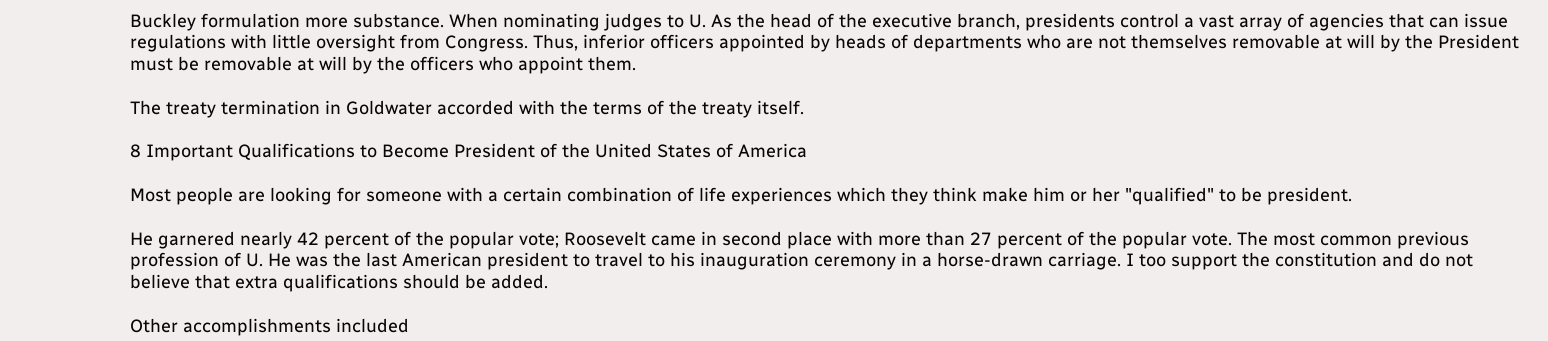Buckley formulation more substance. When nominating judges to U. As the head of the executive branch, presidents control a vast array of agencies that can issue regulations with little oversight from Congress. Thus, inferior officers appointed by heads of departments who are not themselves removable at will by the President must be removable at will by the officers who appoint them.

The treaty termination in Goldwater accorded with the terms of the treaty itself.

8 Important Qualifications to Become President of the United States of America

Most people are looking for someone with a certain combination of life experiences which they think make him or her "qualified" to be president.

He garnered nearly 42 percent of the popular vote; Roosevelt came in second place with more than 27 percent of the popular vote. The most common previous profession of U. He was the last American president to travel to his inauguration ceremony in a horse-drawn carriage. I too support the constitution and do not believe that extra qualifications should be added.

Other accomplishments included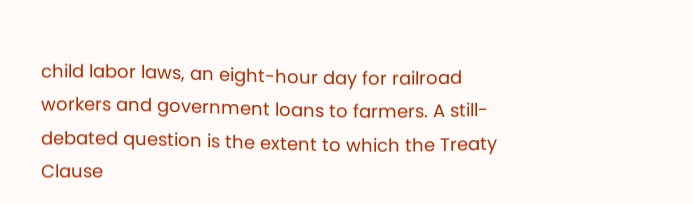child labor laws, an eight-hour day for railroad workers and government loans to farmers. A still-debated question is the extent to which the Treaty Clause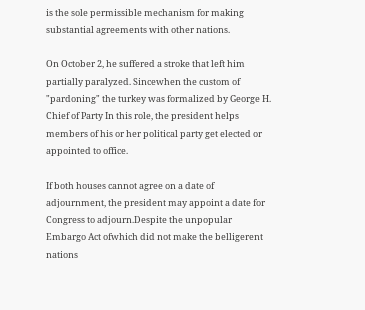is the sole permissible mechanism for making substantial agreements with other nations.

On October 2, he suffered a stroke that left him partially paralyzed. Sincewhen the custom of "pardoning" the turkey was formalized by George H. Chief of Party In this role, the president helps members of his or her political party get elected or appointed to office.

If both houses cannot agree on a date of adjournment, the president may appoint a date for Congress to adjourn.Despite the unpopular Embargo Act ofwhich did not make the belligerent nations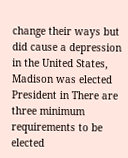change their ways but did cause a depression in the United States, Madison was elected President in There are three minimum requirements to be elected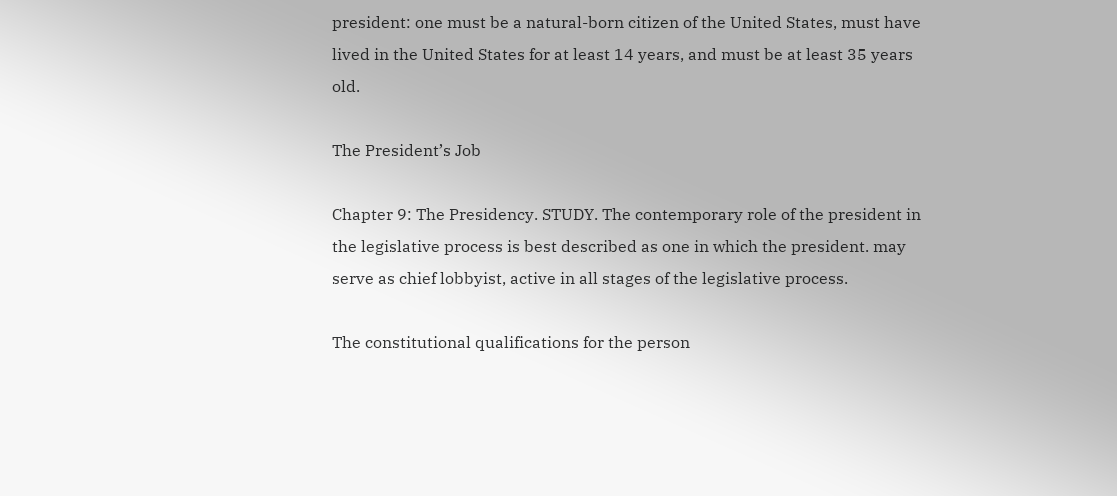president: one must be a natural-born citizen of the United States, must have lived in the United States for at least 14 years, and must be at least 35 years old.

The President’s Job

Chapter 9: The Presidency. STUDY. The contemporary role of the president in the legislative process is best described as one in which the president. may serve as chief lobbyist, active in all stages of the legislative process.

The constitutional qualifications for the person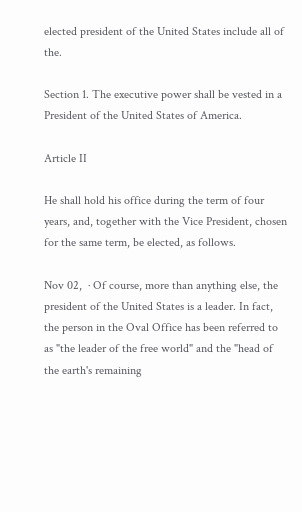elected president of the United States include all of the.

Section 1. The executive power shall be vested in a President of the United States of America.

Article II

He shall hold his office during the term of four years, and, together with the Vice President, chosen for the same term, be elected, as follows.

Nov 02,  · Of course, more than anything else, the president of the United States is a leader. In fact, the person in the Oval Office has been referred to as "the leader of the free world" and the "head of the earth's remaining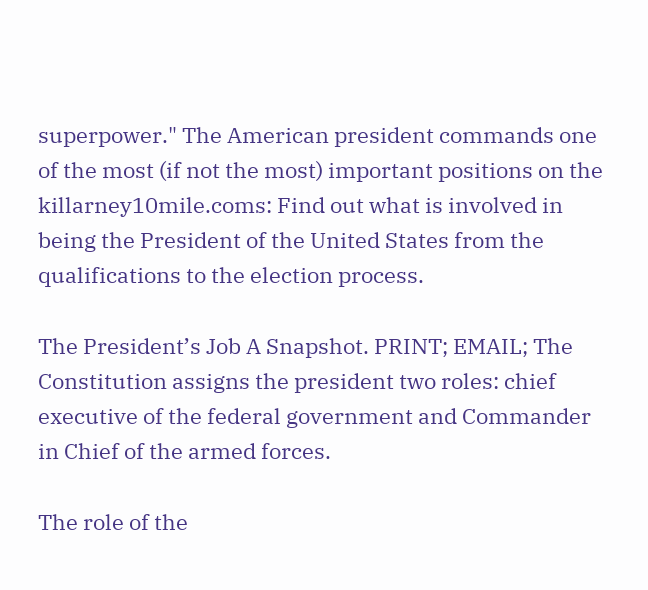superpower." The American president commands one of the most (if not the most) important positions on the killarney10mile.coms: Find out what is involved in being the President of the United States from the qualifications to the election process.

The President’s Job A Snapshot. PRINT; EMAIL; The Constitution assigns the president two roles: chief executive of the federal government and Commander in Chief of the armed forces.

The role of the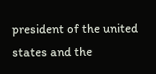president of the united states and the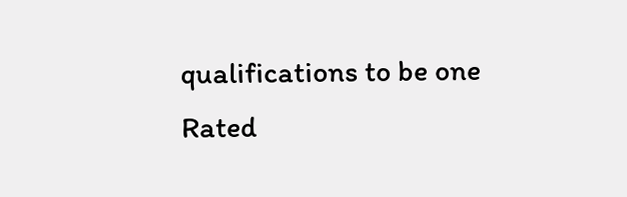qualifications to be one
Rated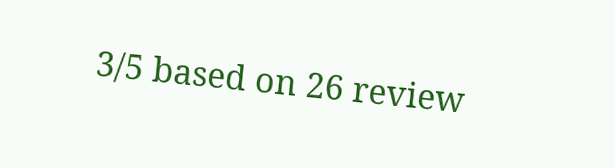3/5 based on 26 review